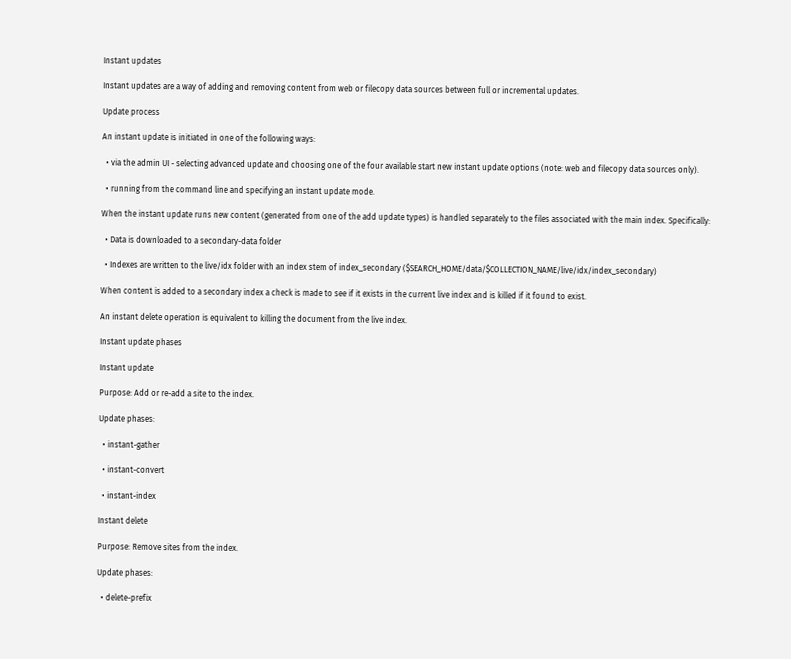Instant updates

Instant updates are a way of adding and removing content from web or filecopy data sources between full or incremental updates.

Update process

An instant update is initiated in one of the following ways:

  • via the admin UI - selecting advanced update and choosing one of the four available start new instant update options (note: web and filecopy data sources only).

  • running from the command line and specifying an instant update mode.

When the instant update runs new content (generated from one of the add update types) is handled separately to the files associated with the main index. Specifically:

  • Data is downloaded to a secondary-data folder

  • Indexes are written to the live/idx folder with an index stem of index_secondary ($SEARCH_HOME/data/$COLLECTION_NAME/live/idx/index_secondary)

When content is added to a secondary index a check is made to see if it exists in the current live index and is killed if it found to exist.

An instant delete operation is equivalent to killing the document from the live index.

Instant update phases

Instant update

Purpose: Add or re-add a site to the index.

Update phases:

  • instant-gather

  • instant-convert

  • instant-index

Instant delete

Purpose: Remove sites from the index.

Update phases:

  • delete-prefix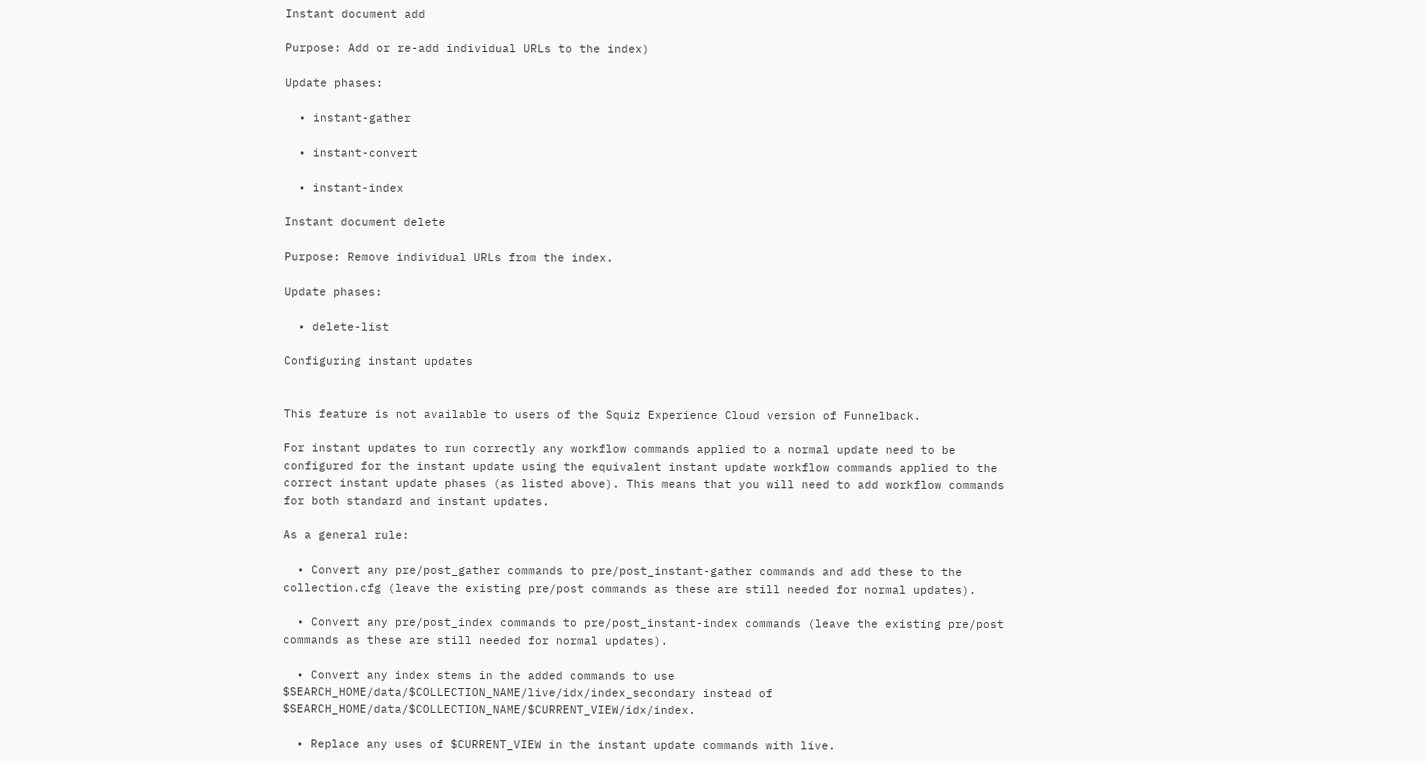Instant document add

Purpose: Add or re-add individual URLs to the index)

Update phases:

  • instant-gather

  • instant-convert

  • instant-index

Instant document delete

Purpose: Remove individual URLs from the index.

Update phases:

  • delete-list

Configuring instant updates


This feature is not available to users of the Squiz Experience Cloud version of Funnelback.

For instant updates to run correctly any workflow commands applied to a normal update need to be configured for the instant update using the equivalent instant update workflow commands applied to the correct instant update phases (as listed above). This means that you will need to add workflow commands for both standard and instant updates.

As a general rule:

  • Convert any pre/post_gather commands to pre/post_instant-gather commands and add these to the collection.cfg (leave the existing pre/post commands as these are still needed for normal updates).

  • Convert any pre/post_index commands to pre/post_instant-index commands (leave the existing pre/post commands as these are still needed for normal updates).

  • Convert any index stems in the added commands to use $SEARCH_HOME/data/$COLLECTION_NAME/live/idx/index_secondary instead of $SEARCH_HOME/data/$COLLECTION_NAME/$CURRENT_VIEW/idx/index.

  • Replace any uses of $CURRENT_VIEW in the instant update commands with live.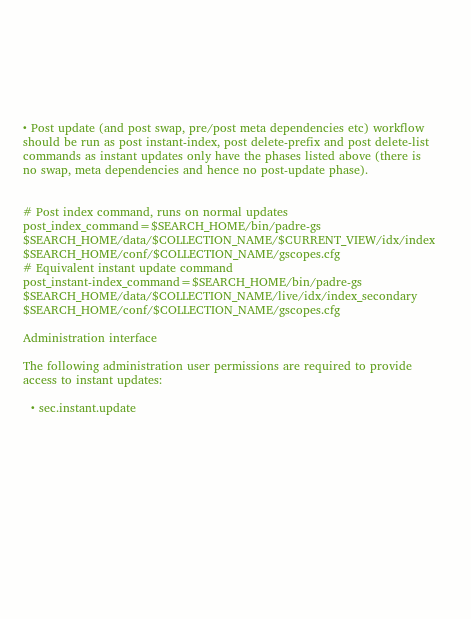• Post update (and post swap, pre/post meta dependencies etc) workflow should be run as post instant-index, post delete-prefix and post delete-list commands as instant updates only have the phases listed above (there is no swap, meta dependencies and hence no post-update phase).


# Post index command, runs on normal updates
post_index_command=$SEARCH_HOME/bin/padre-gs $SEARCH_HOME/data/$COLLECTION_NAME/$CURRENT_VIEW/idx/index $SEARCH_HOME/conf/$COLLECTION_NAME/gscopes.cfg
# Equivalent instant update command
post_instant-index_command=$SEARCH_HOME/bin/padre-gs $SEARCH_HOME/data/$COLLECTION_NAME/live/idx/index_secondary $SEARCH_HOME/conf/$COLLECTION_NAME/gscopes.cfg

Administration interface

The following administration user permissions are required to provide access to instant updates:

  • sec.instant.update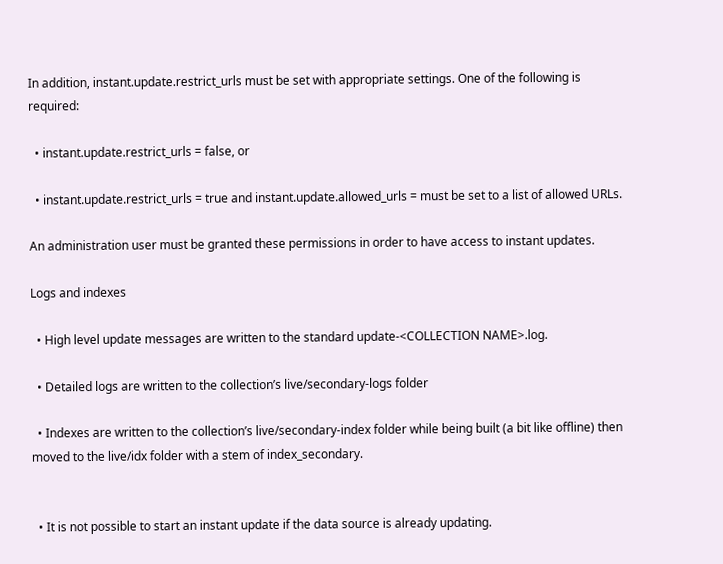In addition, instant.update.restrict_urls must be set with appropriate settings. One of the following is required:

  • instant.update.restrict_urls = false, or

  • instant.update.restrict_urls = true and instant.update.allowed_urls = must be set to a list of allowed URLs.

An administration user must be granted these permissions in order to have access to instant updates.

Logs and indexes

  • High level update messages are written to the standard update-<COLLECTION NAME>.log.

  • Detailed logs are written to the collection’s live/secondary-logs folder

  • Indexes are written to the collection’s live/secondary-index folder while being built (a bit like offline) then moved to the live/idx folder with a stem of index_secondary.


  • It is not possible to start an instant update if the data source is already updating.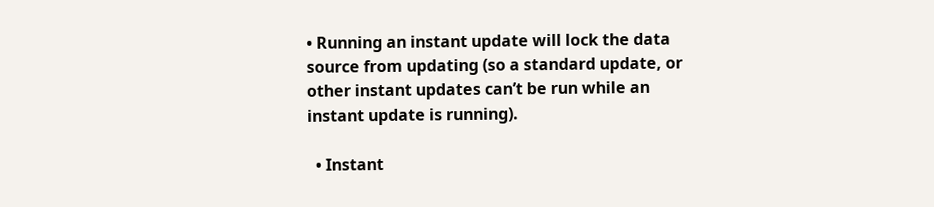• Running an instant update will lock the data source from updating (so a standard update, or other instant updates can’t be run while an instant update is running).

  • Instant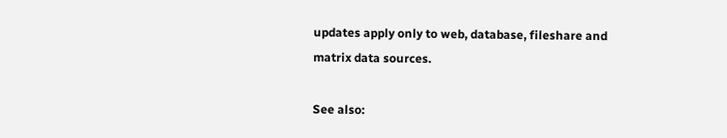updates apply only to web, database, fileshare and matrix data sources.

See also: